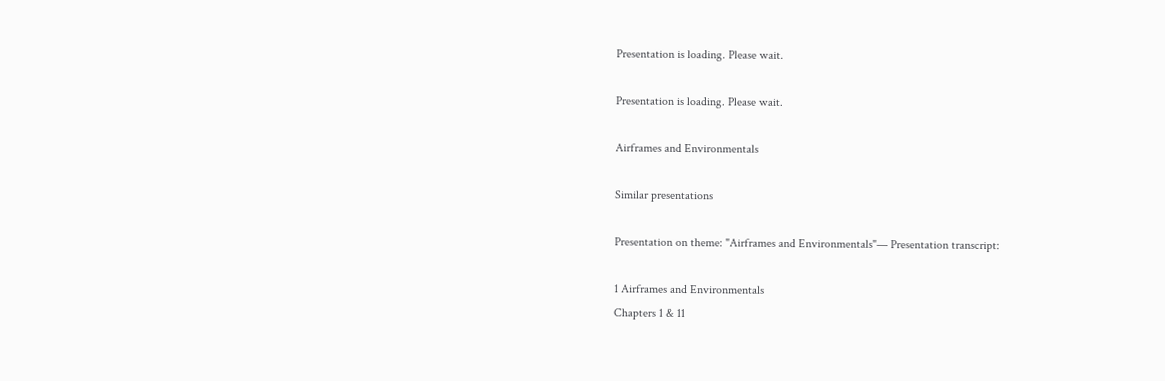Presentation is loading. Please wait.

Presentation is loading. Please wait.

Airframes and Environmentals

Similar presentations

Presentation on theme: "Airframes and Environmentals"— Presentation transcript:

1 Airframes and Environmentals
Chapters 1 & 11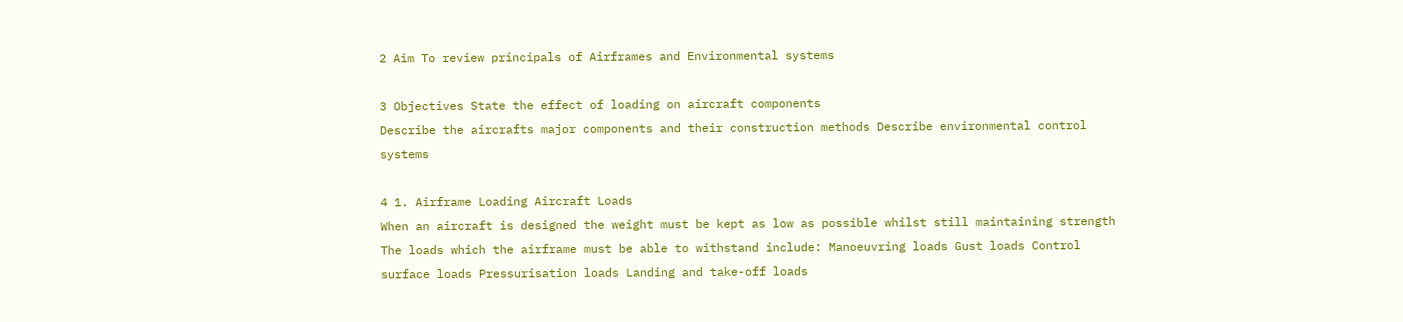2 Aim To review principals of Airframes and Environmental systems

3 Objectives State the effect of loading on aircraft components
Describe the aircrafts major components and their construction methods Describe environmental control systems

4 1. Airframe Loading Aircraft Loads
When an aircraft is designed the weight must be kept as low as possible whilst still maintaining strength The loads which the airframe must be able to withstand include: Manoeuvring loads Gust loads Control surface loads Pressurisation loads Landing and take-off loads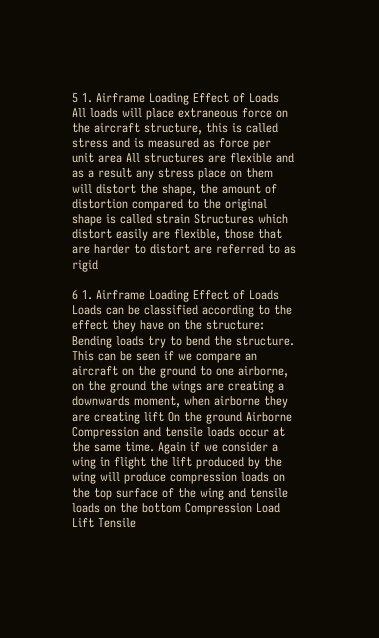5 1. Airframe Loading Effect of Loads
All loads will place extraneous force on the aircraft structure, this is called stress and is measured as force per unit area All structures are flexible and as a result any stress place on them will distort the shape, the amount of distortion compared to the original shape is called strain Structures which distort easily are flexible, those that are harder to distort are referred to as rigid

6 1. Airframe Loading Effect of Loads
Loads can be classified according to the effect they have on the structure: Bending loads try to bend the structure. This can be seen if we compare an aircraft on the ground to one airborne, on the ground the wings are creating a downwards moment, when airborne they are creating lift On the ground Airborne Compression and tensile loads occur at the same time. Again if we consider a wing in flight the lift produced by the wing will produce compression loads on the top surface of the wing and tensile loads on the bottom Compression Load Lift Tensile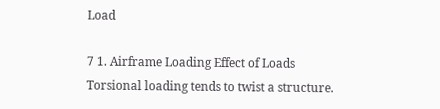Load

7 1. Airframe Loading Effect of Loads
Torsional loading tends to twist a structure.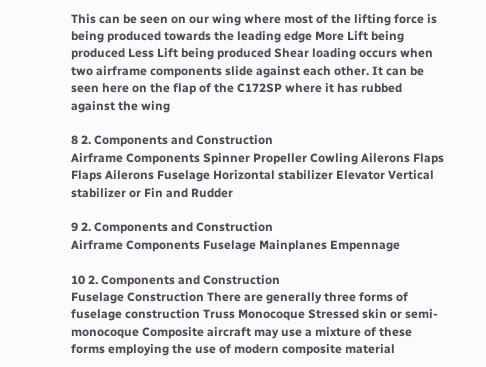This can be seen on our wing where most of the lifting force is being produced towards the leading edge More Lift being produced Less Lift being produced Shear loading occurs when two airframe components slide against each other. It can be seen here on the flap of the C172SP where it has rubbed against the wing

8 2. Components and Construction
Airframe Components Spinner Propeller Cowling Ailerons Flaps Flaps Ailerons Fuselage Horizontal stabilizer Elevator Vertical stabilizer or Fin and Rudder

9 2. Components and Construction
Airframe Components Fuselage Mainplanes Empennage

10 2. Components and Construction
Fuselage Construction There are generally three forms of fuselage construction Truss Monocoque Stressed skin or semi-monocoque Composite aircraft may use a mixture of these forms employing the use of modern composite material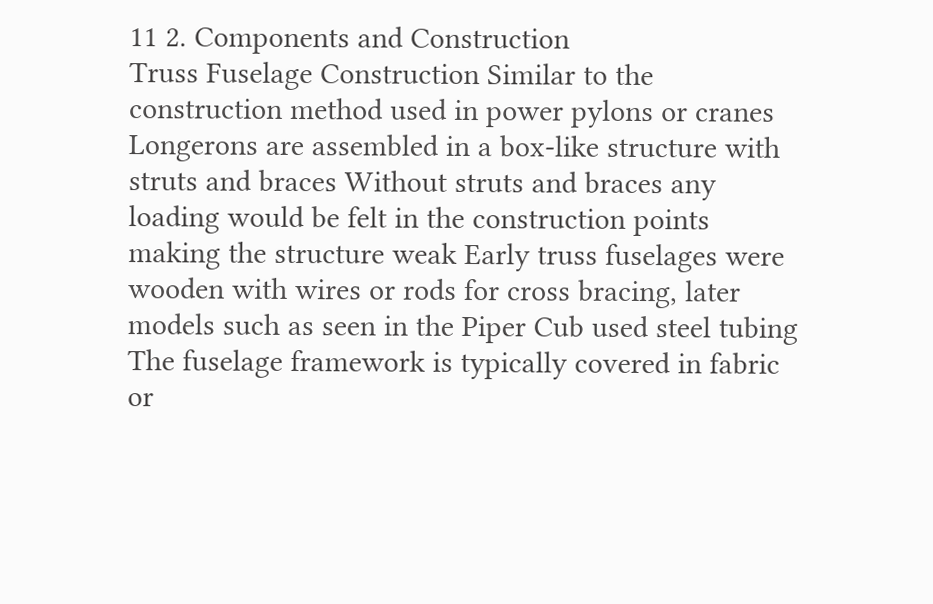11 2. Components and Construction
Truss Fuselage Construction Similar to the construction method used in power pylons or cranes Longerons are assembled in a box-like structure with struts and braces Without struts and braces any loading would be felt in the construction points making the structure weak Early truss fuselages were wooden with wires or rods for cross bracing, later models such as seen in the Piper Cub used steel tubing The fuselage framework is typically covered in fabric or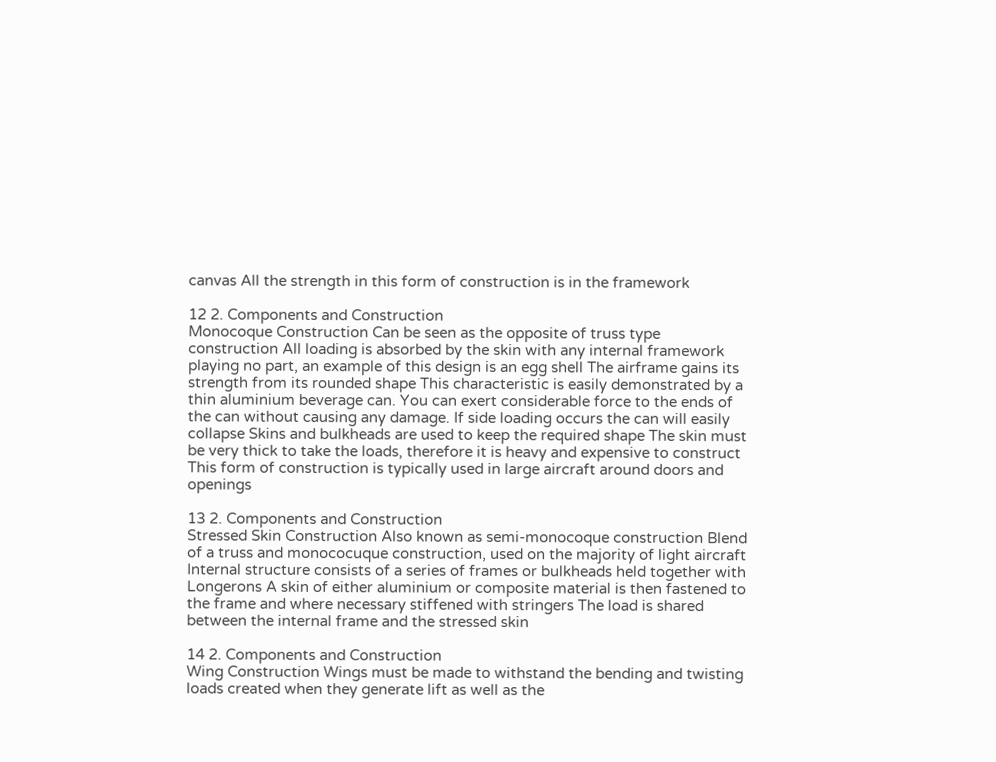canvas All the strength in this form of construction is in the framework

12 2. Components and Construction
Monocoque Construction Can be seen as the opposite of truss type construction All loading is absorbed by the skin with any internal framework playing no part, an example of this design is an egg shell The airframe gains its strength from its rounded shape This characteristic is easily demonstrated by a thin aluminium beverage can. You can exert considerable force to the ends of the can without causing any damage. If side loading occurs the can will easily collapse Skins and bulkheads are used to keep the required shape The skin must be very thick to take the loads, therefore it is heavy and expensive to construct This form of construction is typically used in large aircraft around doors and openings

13 2. Components and Construction
Stressed Skin Construction Also known as semi-monocoque construction Blend of a truss and monococuque construction, used on the majority of light aircraft Internal structure consists of a series of frames or bulkheads held together with Longerons A skin of either aluminium or composite material is then fastened to the frame and where necessary stiffened with stringers The load is shared between the internal frame and the stressed skin

14 2. Components and Construction
Wing Construction Wings must be made to withstand the bending and twisting loads created when they generate lift as well as the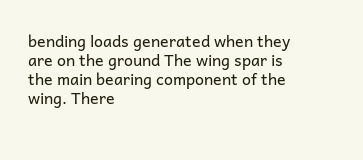bending loads generated when they are on the ground The wing spar is the main bearing component of the wing. There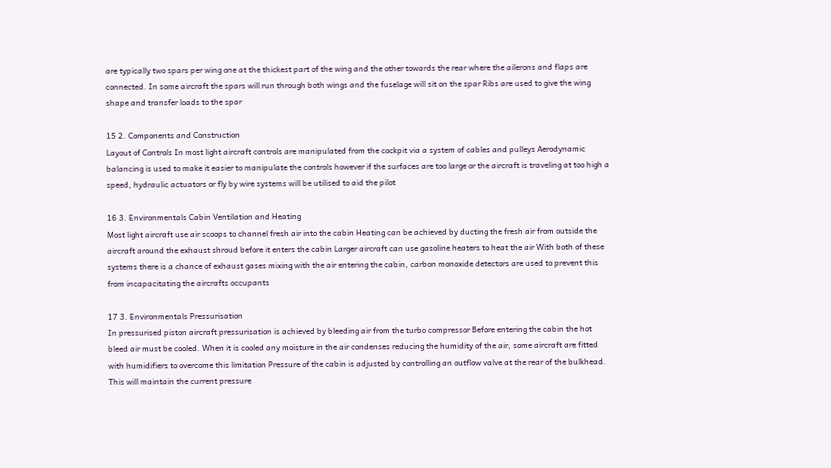are typically two spars per wing one at the thickest part of the wing and the other towards the rear where the ailerons and flaps are connected. In some aircraft the spars will run through both wings and the fuselage will sit on the spar Ribs are used to give the wing shape and transfer loads to the spar

15 2. Components and Construction
Layout of Controls In most light aircraft controls are manipulated from the cockpit via a system of cables and pulleys Aerodynamic balancing is used to make it easier to manipulate the controls however if the surfaces are too large or the aircraft is traveling at too high a speed, hydraulic actuators or fly by wire systems will be utilised to aid the pilot

16 3. Environmentals Cabin Ventilation and Heating
Most light aircraft use air scoops to channel fresh air into the cabin Heating can be achieved by ducting the fresh air from outside the aircraft around the exhaust shroud before it enters the cabin Larger aircraft can use gasoline heaters to heat the air With both of these systems there is a chance of exhaust gases mixing with the air entering the cabin, carbon monoxide detectors are used to prevent this from incapacitating the aircrafts occupants

17 3. Environmentals Pressurisation
In pressurised piston aircraft pressurisation is achieved by bleeding air from the turbo compressor Before entering the cabin the hot bleed air must be cooled. When it is cooled any moisture in the air condenses reducing the humidity of the air, some aircraft are fitted with humidifiers to overcome this limitation Pressure of the cabin is adjusted by controlling an outflow valve at the rear of the bulkhead. This will maintain the current pressure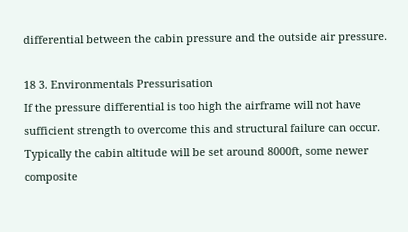differential between the cabin pressure and the outside air pressure.

18 3. Environmentals Pressurisation
If the pressure differential is too high the airframe will not have sufficient strength to overcome this and structural failure can occur. Typically the cabin altitude will be set around 8000ft, some newer composite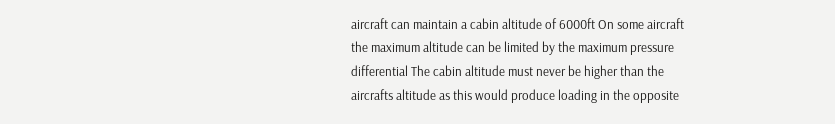aircraft can maintain a cabin altitude of 6000ft On some aircraft the maximum altitude can be limited by the maximum pressure differential The cabin altitude must never be higher than the aircrafts altitude as this would produce loading in the opposite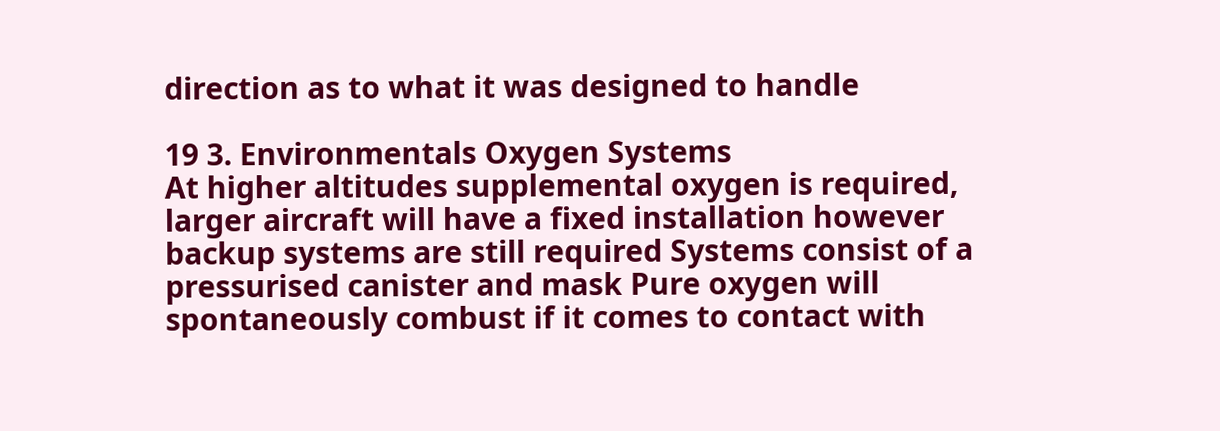direction as to what it was designed to handle

19 3. Environmentals Oxygen Systems
At higher altitudes supplemental oxygen is required, larger aircraft will have a fixed installation however backup systems are still required Systems consist of a pressurised canister and mask Pure oxygen will spontaneously combust if it comes to contact with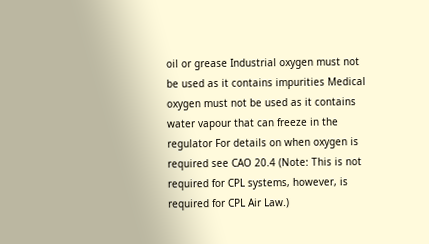oil or grease Industrial oxygen must not be used as it contains impurities Medical oxygen must not be used as it contains water vapour that can freeze in the regulator For details on when oxygen is required see CAO 20.4 (Note: This is not required for CPL systems, however, is required for CPL Air Law.)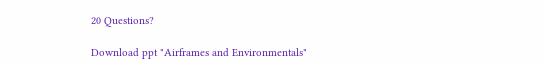20 Questions?

Download ppt "Airframes and Environmentals"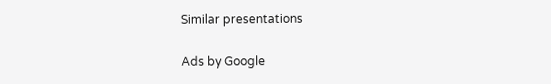Similar presentations

Ads by Google